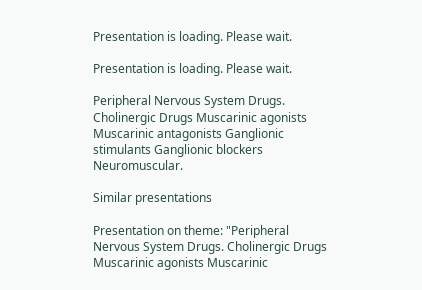Presentation is loading. Please wait.

Presentation is loading. Please wait.

Peripheral Nervous System Drugs. Cholinergic Drugs Muscarinic agonists Muscarinic antagonists Ganglionic stimulants Ganglionic blockers Neuromuscular.

Similar presentations

Presentation on theme: "Peripheral Nervous System Drugs. Cholinergic Drugs Muscarinic agonists Muscarinic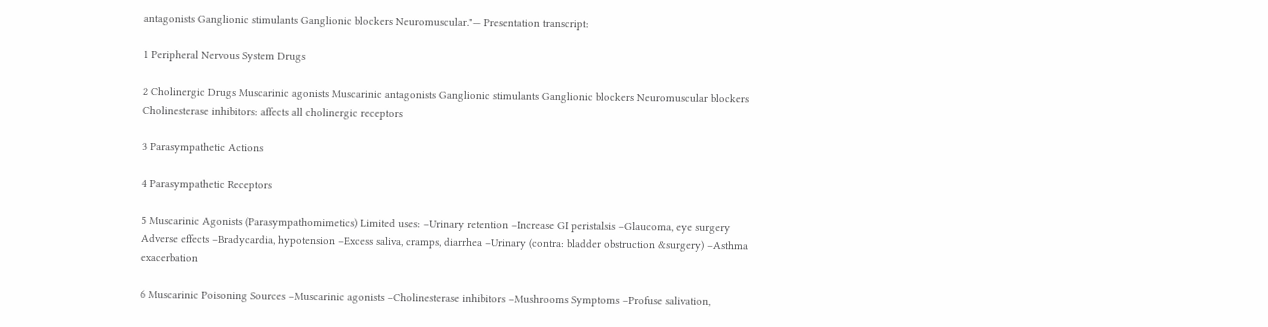antagonists Ganglionic stimulants Ganglionic blockers Neuromuscular."— Presentation transcript:

1 Peripheral Nervous System Drugs

2 Cholinergic Drugs Muscarinic agonists Muscarinic antagonists Ganglionic stimulants Ganglionic blockers Neuromuscular blockers Cholinesterase inhibitors: affects all cholinergic receptors

3 Parasympathetic Actions

4 Parasympathetic Receptors

5 Muscarinic Agonists (Parasympathomimetics) Limited uses: –Urinary retention –Increase GI peristalsis –Glaucoma, eye surgery Adverse effects –Bradycardia, hypotension –Excess saliva, cramps, diarrhea –Urinary (contra: bladder obstruction &surgery) –Asthma exacerbation

6 Muscarinic Poisoning Sources –Muscarinic agonists –Cholinesterase inhibitors –Mushrooms Symptoms –Profuse salivation,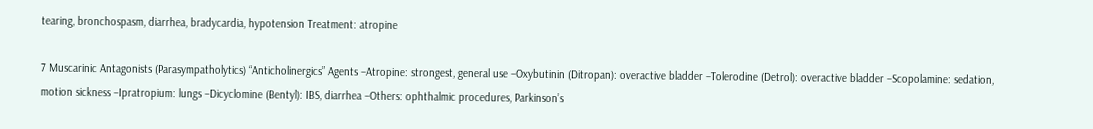tearing, bronchospasm, diarrhea, bradycardia, hypotension Treatment: atropine

7 Muscarinic Antagonists (Parasympatholytics) “Anticholinergics” Agents –Atropine: strongest, general use –Oxybutinin (Ditropan): overactive bladder –Tolerodine (Detrol): overactive bladder –Scopolamine: sedation, motion sickness –Ipratropium: lungs –Dicyclomine (Bentyl): IBS, diarrhea –Others: ophthalmic procedures, Parkinson’s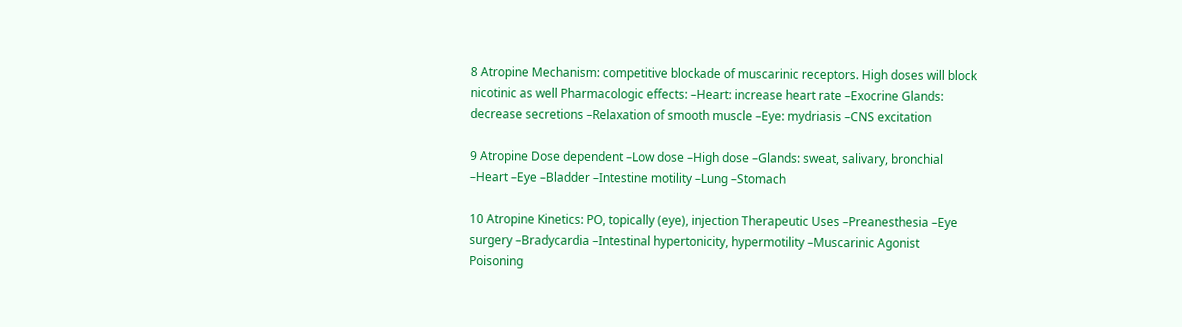8 Atropine Mechanism: competitive blockade of muscarinic receptors. High doses will block nicotinic as well Pharmacologic effects: –Heart: increase heart rate –Exocrine Glands: decrease secretions –Relaxation of smooth muscle –Eye: mydriasis –CNS excitation

9 Atropine Dose dependent –Low dose –High dose –Glands: sweat, salivary, bronchial –Heart –Eye –Bladder –Intestine motility –Lung –Stomach

10 Atropine Kinetics: PO, topically (eye), injection Therapeutic Uses –Preanesthesia –Eye surgery –Bradycardia –Intestinal hypertonicity, hypermotility –Muscarinic Agonist Poisoning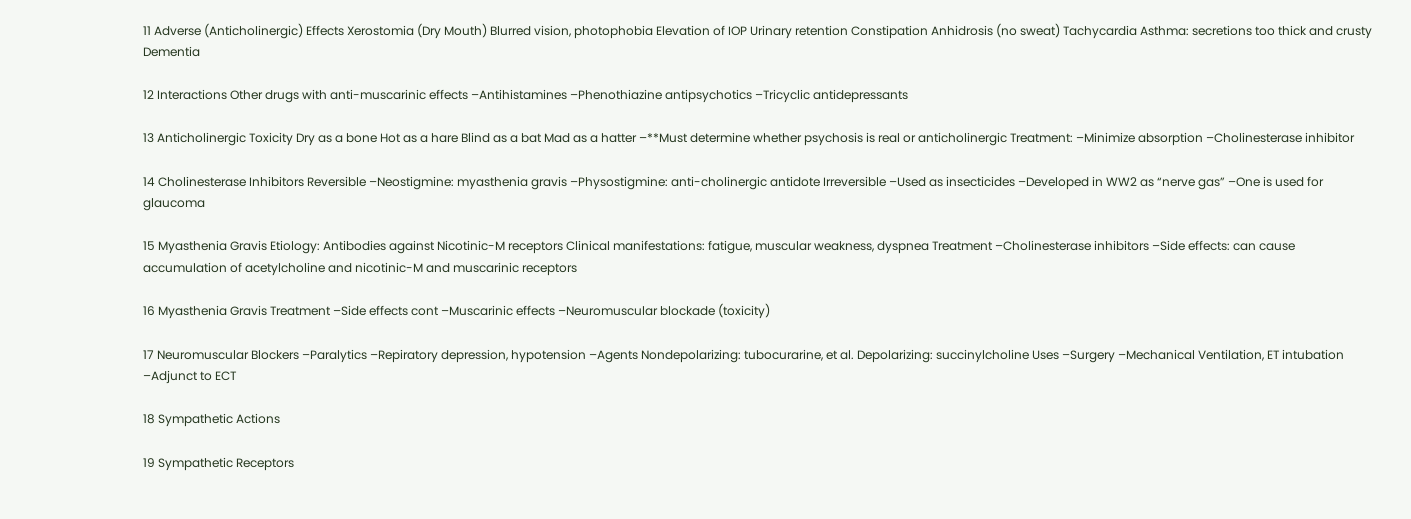11 Adverse (Anticholinergic) Effects Xerostomia (Dry Mouth) Blurred vision, photophobia Elevation of IOP Urinary retention Constipation Anhidrosis (no sweat) Tachycardia Asthma: secretions too thick and crusty Dementia

12 Interactions Other drugs with anti-muscarinic effects –Antihistamines –Phenothiazine antipsychotics –Tricyclic antidepressants

13 Anticholinergic Toxicity Dry as a bone Hot as a hare Blind as a bat Mad as a hatter –**Must determine whether psychosis is real or anticholinergic Treatment: –Minimize absorption –Cholinesterase inhibitor

14 Cholinesterase Inhibitors Reversible –Neostigmine: myasthenia gravis –Physostigmine: anti-cholinergic antidote Irreversible –Used as insecticides –Developed in WW2 as “nerve gas” –One is used for glaucoma

15 Myasthenia Gravis Etiology: Antibodies against Nicotinic-M receptors Clinical manifestations: fatigue, muscular weakness, dyspnea Treatment –Cholinesterase inhibitors –Side effects: can cause accumulation of acetylcholine and nicotinic-M and muscarinic receptors

16 Myasthenia Gravis Treatment –Side effects cont –Muscarinic effects –Neuromuscular blockade (toxicity)

17 Neuromuscular Blockers –Paralytics –Repiratory depression, hypotension –Agents Nondepolarizing: tubocurarine, et al. Depolarizing: succinylcholine Uses –Surgery –Mechanical Ventilation, ET intubation –Adjunct to ECT

18 Sympathetic Actions

19 Sympathetic Receptors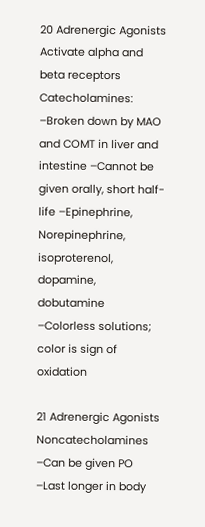20 Adrenergic Agonists Activate alpha and beta receptors Catecholamines: –Broken down by MAO and COMT in liver and intestine –Cannot be given orally, short half-life –Epinephrine, Norepinephrine, isoproterenol, dopamine, dobutamine –Colorless solutions; color is sign of oxidation

21 Adrenergic Agonists Noncatecholamines –Can be given PO –Last longer in body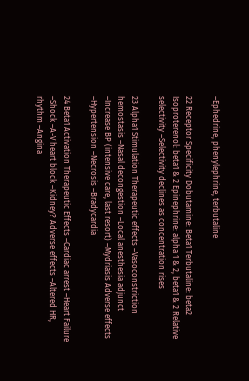–Ephedrine, phenylephrine, terbutaline

22 Receptor Specificity Dobutamine: Beta1 Terbutaline: beta2 Isoproterenol: beta1 & 2 Epinephrine: alpha 1 & 2, beta1 & 2 Relative selectivity –Selectivity declines as concentration rises

23 Alpha1 Stimulation Therapeutic effects –Vasoconstriction hemostasis –Nasal decongestion –Local anesthesia adjunct –Increase BP (intensive care, last resort) –Mydriasis Adverse effects –Hypertension –Necrosis –Bradycardia

24 Beta1 Activation Therapeutic Effects –Cardiac arrest –Heart Failure –Shock –A-V heart block –Kidney? Adverse effects –Altered HR, rhythm –Angina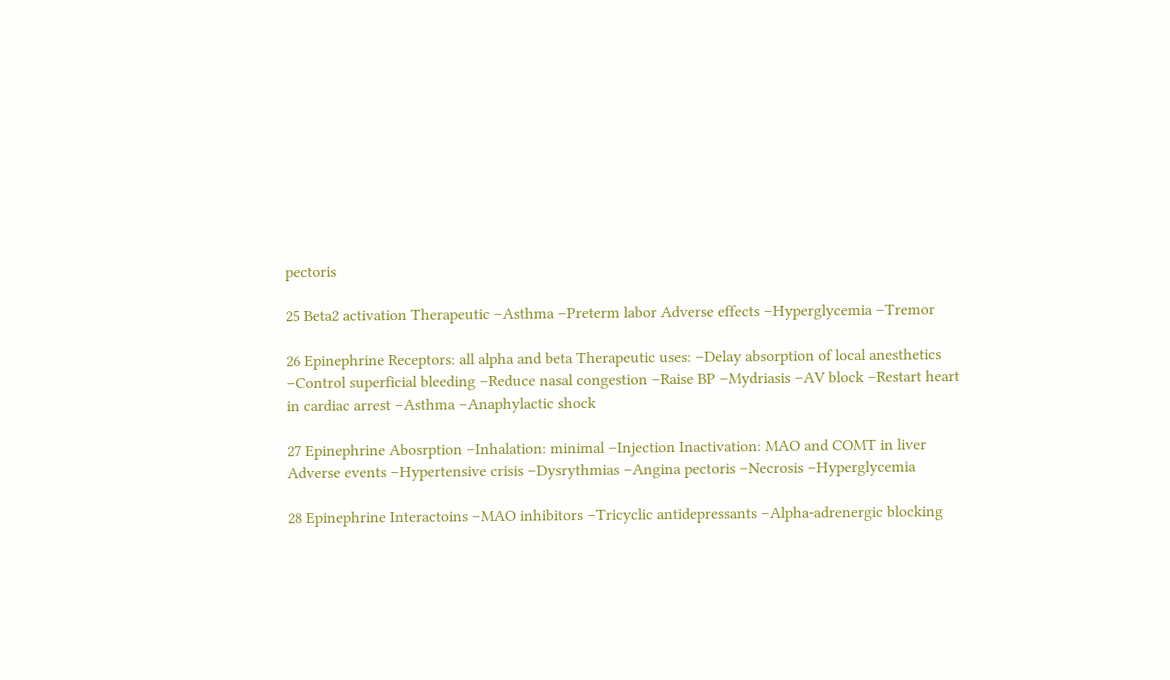pectoris

25 Beta2 activation Therapeutic –Asthma –Preterm labor Adverse effects –Hyperglycemia –Tremor

26 Epinephrine Receptors: all alpha and beta Therapeutic uses: –Delay absorption of local anesthetics –Control superficial bleeding –Reduce nasal congestion –Raise BP –Mydriasis –AV block –Restart heart in cardiac arrest –Asthma –Anaphylactic shock

27 Epinephrine Abosrption –Inhalation: minimal –Injection Inactivation: MAO and COMT in liver Adverse events –Hypertensive crisis –Dysrythmias –Angina pectoris –Necrosis –Hyperglycemia

28 Epinephrine Interactoins –MAO inhibitors –Tricyclic antidepressants –Alpha-adrenergic blocking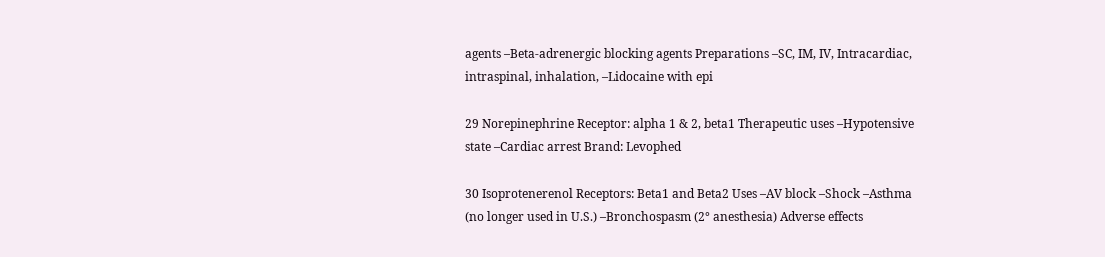agents –Beta-adrenergic blocking agents Preparations –SC, IM, IV, Intracardiac, intraspinal, inhalation, –Lidocaine with epi

29 Norepinephrine Receptor: alpha 1 & 2, beta1 Therapeutic uses –Hypotensive state –Cardiac arrest Brand: Levophed

30 Isoprotenerenol Receptors: Beta1 and Beta2 Uses –AV block –Shock –Asthma (no longer used in U.S.) –Bronchospasm (2° anesthesia) Adverse effects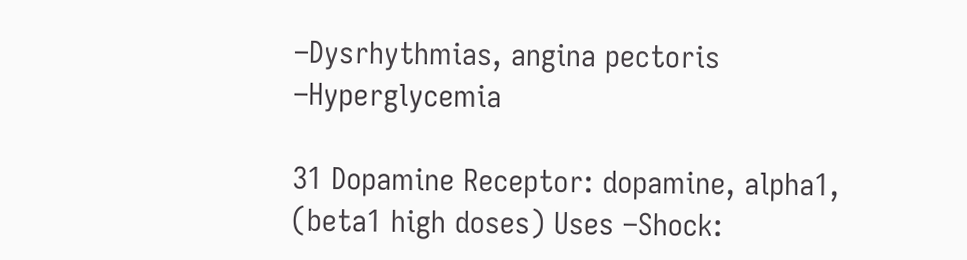–Dysrhythmias, angina pectoris –Hyperglycemia

31 Dopamine Receptor: dopamine, alpha1, (beta1 high doses) Uses –Shock: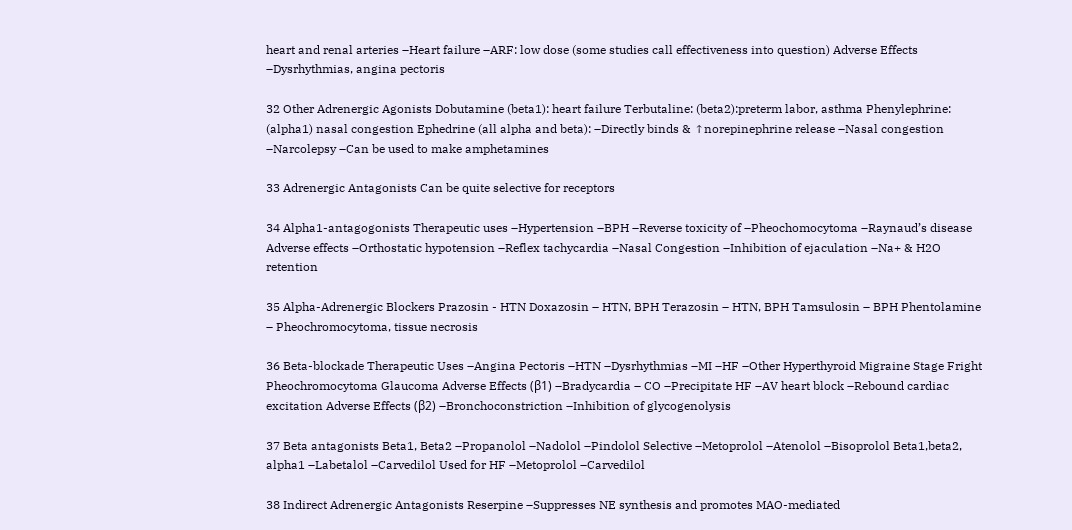heart and renal arteries –Heart failure –ARF: low dose (some studies call effectiveness into question) Adverse Effects –Dysrhythmias, angina pectoris

32 Other Adrenergic Agonists Dobutamine (beta1): heart failure Terbutaline: (beta2):preterm labor, asthma Phenylephrine: (alpha1) nasal congestion Ephedrine (all alpha and beta): –Directly binds & ↑norepinephrine release –Nasal congestion –Narcolepsy –Can be used to make amphetamines

33 Adrenergic Antagonists Can be quite selective for receptors

34 Alpha1-antagogonists Therapeutic uses –Hypertension –BPH –Reverse toxicity of –Pheochomocytoma –Raynaud’s disease Adverse effects –Orthostatic hypotension –Reflex tachycardia –Nasal Congestion –Inhibition of ejaculation –Na+ & H2O retention

35 Alpha-Adrenergic Blockers Prazosin - HTN Doxazosin – HTN, BPH Terazosin – HTN, BPH Tamsulosin – BPH Phentolamine – Pheochromocytoma, tissue necrosis

36 Beta-blockade Therapeutic Uses –Angina Pectoris –HTN –Dysrhythmias –MI –HF –Other Hyperthyroid Migraine Stage Fright Pheochromocytoma Glaucoma Adverse Effects (β1) –Bradycardia – CO –Precipitate HF –AV heart block –Rebound cardiac excitation Adverse Effects (β2) –Bronchoconstriction –Inhibition of glycogenolysis

37 Beta antagonists Beta1, Beta2 –Propanolol –Nadolol –Pindolol Selective –Metoprolol –Atenolol –Bisoprolol Beta1,beta2, alpha1 –Labetalol –Carvedilol Used for HF –Metoprolol –Carvedilol

38 Indirect Adrenergic Antagonists Reserpine –Suppresses NE synthesis and promotes MAO-mediated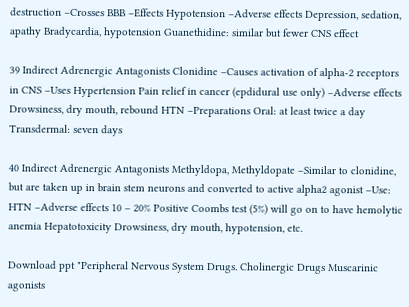destruction –Crosses BBB –Effects Hypotension –Adverse effects Depression, sedation, apathy Bradycardia, hypotension Guanethidine: similar but fewer CNS effect

39 Indirect Adrenergic Antagonists Clonidine –Causes activation of alpha-2 receptors in CNS –Uses Hypertension Pain relief in cancer (epdidural use only) –Adverse effects Drowsiness, dry mouth, rebound HTN –Preparations Oral: at least twice a day Transdermal: seven days

40 Indirect Adrenergic Antagonists Methyldopa, Methyldopate –Similar to clonidine, but are taken up in brain stem neurons and converted to active alpha2 agonist –Use: HTN –Adverse effects 10 – 20% Positive Coombs test (5%) will go on to have hemolytic anemia Hepatotoxicity Drowsiness, dry mouth, hypotension, etc.

Download ppt "Peripheral Nervous System Drugs. Cholinergic Drugs Muscarinic agonists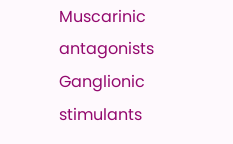Muscarinic antagonists Ganglionic stimulants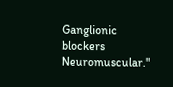Ganglionic blockers Neuromuscular."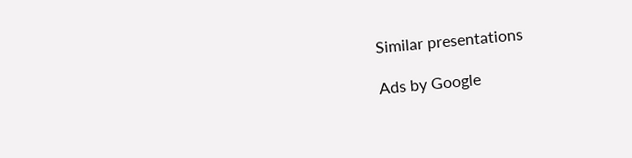Similar presentations

Ads by Google